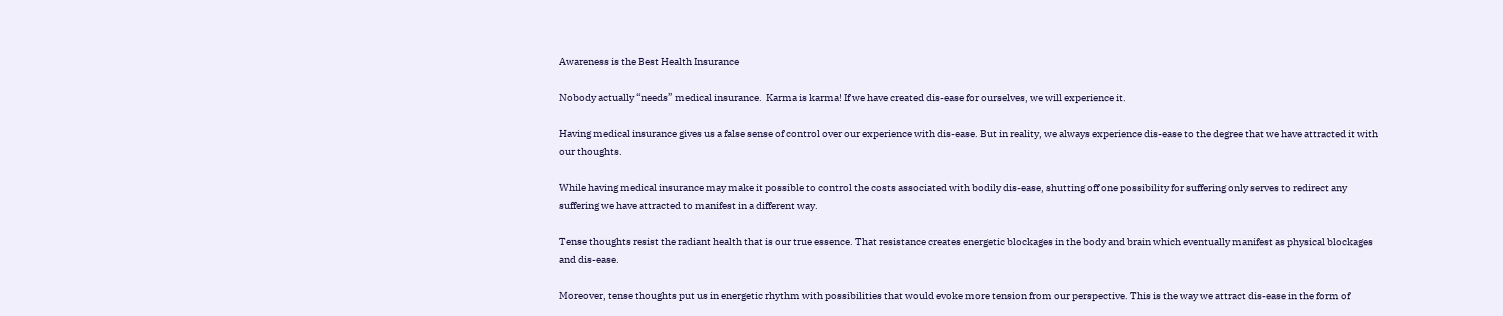Awareness is the Best Health Insurance

Nobody actually “needs” medical insurance.  Karma is karma! If we have created dis-ease for ourselves, we will experience it.

Having medical insurance gives us a false sense of control over our experience with dis-ease. But in reality, we always experience dis-ease to the degree that we have attracted it with our thoughts.

While having medical insurance may make it possible to control the costs associated with bodily dis-ease, shutting off one possibility for suffering only serves to redirect any suffering we have attracted to manifest in a different way.

Tense thoughts resist the radiant health that is our true essence. That resistance creates energetic blockages in the body and brain which eventually manifest as physical blockages and dis-ease.

Moreover, tense thoughts put us in energetic rhythm with possibilities that would evoke more tension from our perspective. This is the way we attract dis-ease in the form of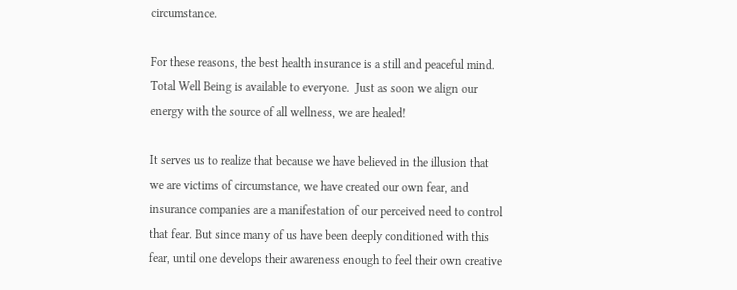circumstance.

For these reasons, the best health insurance is a still and peaceful mind. Total Well Being is available to everyone.  Just as soon we align our energy with the source of all wellness, we are healed!

It serves us to realize that because we have believed in the illusion that we are victims of circumstance, we have created our own fear, and insurance companies are a manifestation of our perceived need to control that fear. But since many of us have been deeply conditioned with this fear, until one develops their awareness enough to feel their own creative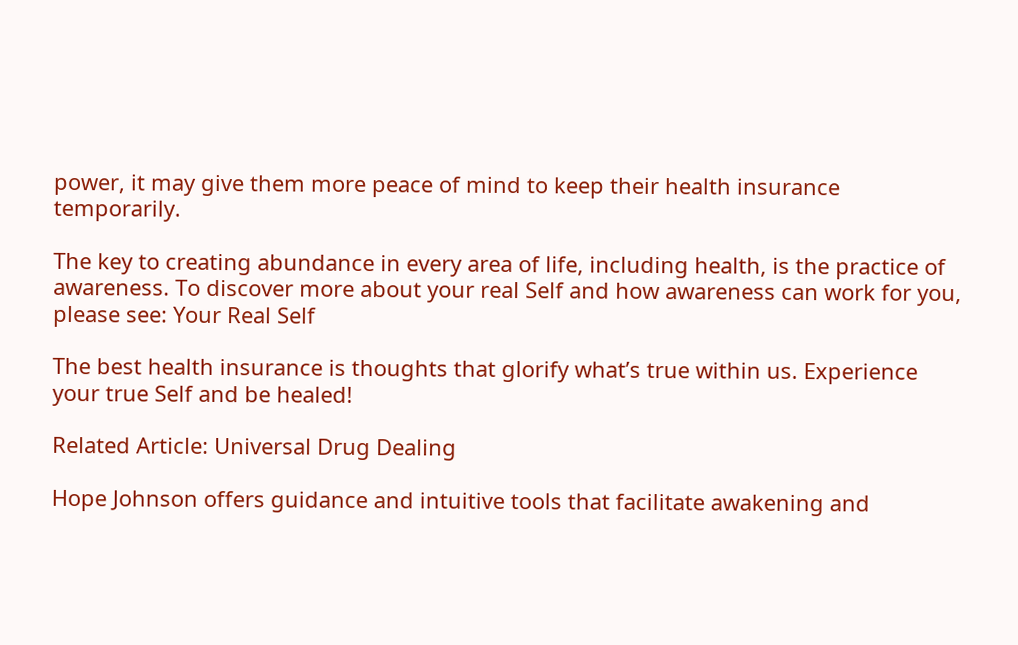power, it may give them more peace of mind to keep their health insurance temporarily.

The key to creating abundance in every area of life, including health, is the practice of awareness. To discover more about your real Self and how awareness can work for you, please see: Your Real Self

The best health insurance is thoughts that glorify what’s true within us. Experience your true Self and be healed!

Related Article: Universal Drug Dealing

Hope Johnson offers guidance and intuitive tools that facilitate awakening and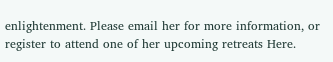enlightenment. Please email her for more information, or register to attend one of her upcoming retreats Here.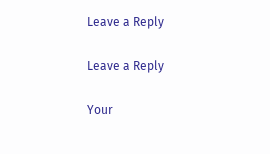Leave a Reply

Leave a Reply

Your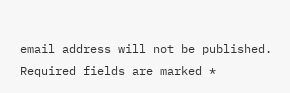email address will not be published. Required fields are marked *